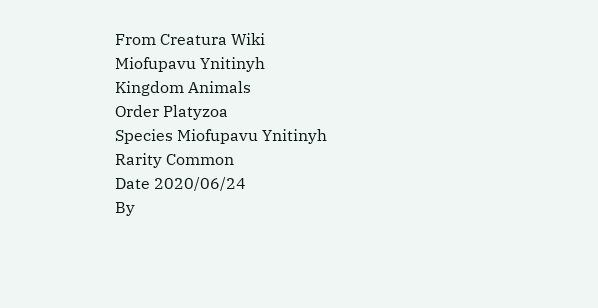From Creatura Wiki
Miofupavu Ynitinyh
Kingdom Animals
Order Platyzoa
Species Miofupavu Ynitinyh
Rarity Common
Date 2020/06/24
By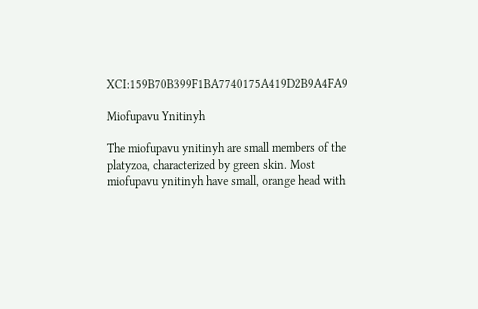XCI:159B70B399F1BA7740175A419D2B9A4FA9

Miofupavu Ynitinyh

The miofupavu ynitinyh are small members of the platyzoa, characterized by green skin. Most miofupavu ynitinyh have small, orange head with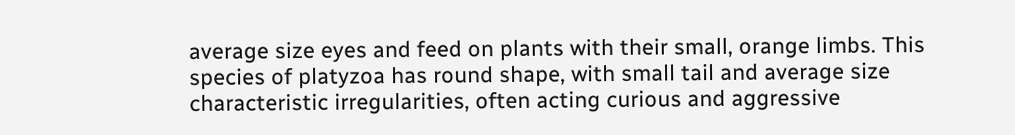average size eyes and feed on plants with their small, orange limbs. This species of platyzoa has round shape, with small tail and average size characteristic irregularities, often acting curious and aggressive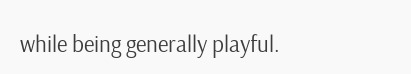while being generally playful.